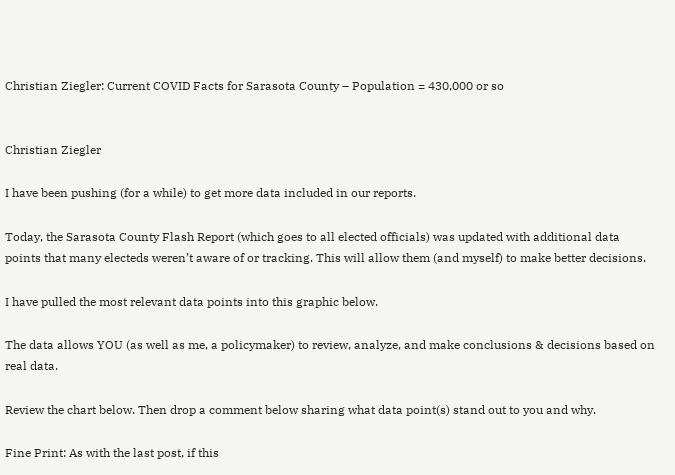Christian Ziegler: Current COVID Facts for Sarasota County – Population = 430,000 or so


Christian Ziegler

I have been pushing (for a while) to get more data included in our reports.

Today, the Sarasota County Flash Report (which goes to all elected officials) was updated with additional data points that many electeds weren’t aware of or tracking. This will allow them (and myself) to make better decisions.

I have pulled the most relevant data points into this graphic below.

The data allows YOU (as well as me, a policymaker) to review, analyze, and make conclusions & decisions based on real data.

Review the chart below. Then drop a comment below sharing what data point(s) stand out to you and why.

Fine Print: As with the last post, if this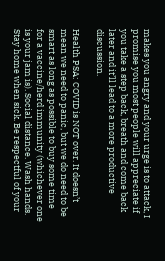makes you angry and your urge is to attack, I promise you most people will appreciate if you take a step back, breath and come back later and it’ll lead to a more productive discussion.

Health PSA: COVID is NOT over. It doesn’t mean we need to panic, but we do need to be smart as long as possible to buy some time for a vaccine/herd immunity (whichever one is your jam is). Social distance. Wash hands. Stay home when sick. Be respectful of your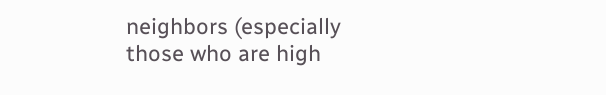neighbors (especially those who are high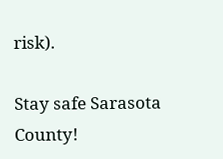risk).

Stay safe Sarasota County!